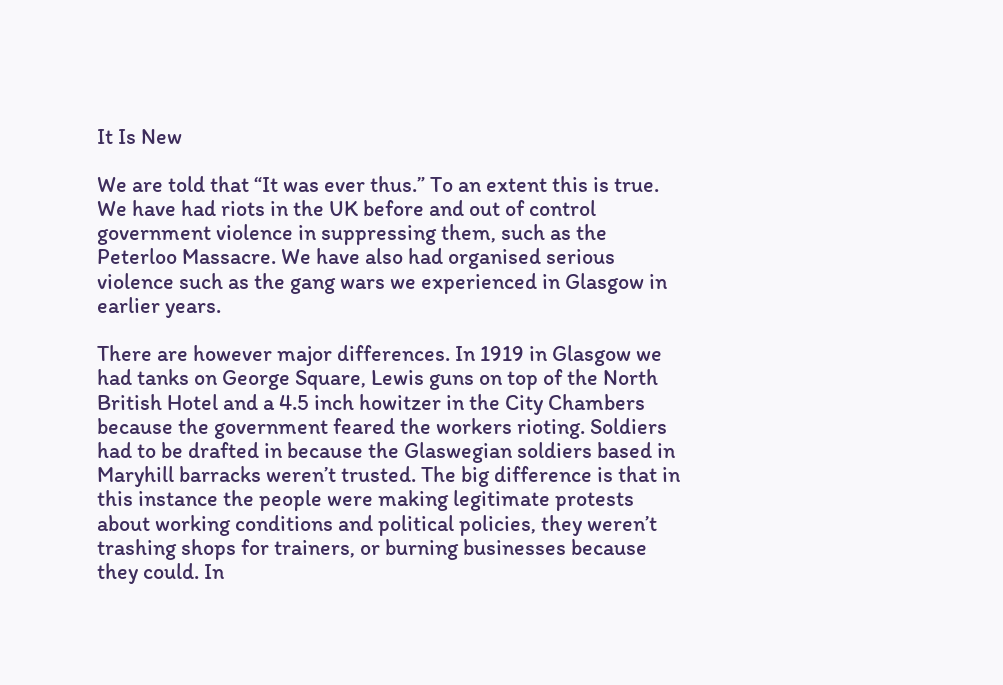It Is New

We are told that “It was ever thus.” To an extent this is true. We have had riots in the UK before and out of control government violence in suppressing them, such as the Peterloo Massacre. We have also had organised serious violence such as the gang wars we experienced in Glasgow in earlier years.

There are however major differences. In 1919 in Glasgow we had tanks on George Square, Lewis guns on top of the North British Hotel and a 4.5 inch howitzer in the City Chambers because the government feared the workers rioting. Soldiers had to be drafted in because the Glaswegian soldiers based in Maryhill barracks weren’t trusted. The big difference is that in this instance the people were making legitimate protests about working conditions and political policies, they weren’t trashing shops for trainers, or burning businesses because they could. In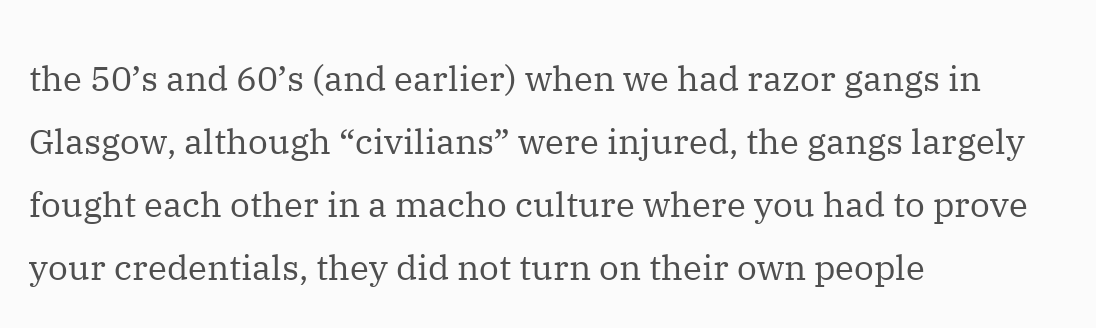the 50’s and 60’s (and earlier) when we had razor gangs in Glasgow, although “civilians” were injured, the gangs largely fought each other in a macho culture where you had to prove your credentials, they did not turn on their own people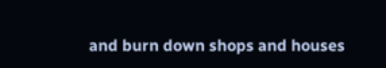and burn down shops and houses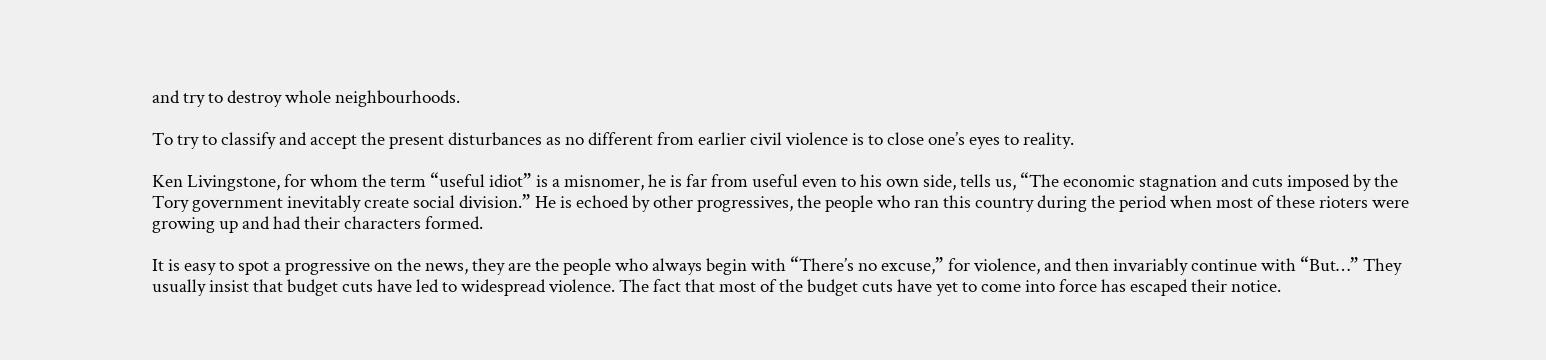and try to destroy whole neighbourhoods.

To try to classify and accept the present disturbances as no different from earlier civil violence is to close one’s eyes to reality.

Ken Livingstone, for whom the term “useful idiot” is a misnomer, he is far from useful even to his own side, tells us, “The economic stagnation and cuts imposed by the Tory government inevitably create social division.” He is echoed by other progressives, the people who ran this country during the period when most of these rioters were growing up and had their characters formed.

It is easy to spot a progressive on the news, they are the people who always begin with “There’s no excuse,” for violence, and then invariably continue with “But…” They usually insist that budget cuts have led to widespread violence. The fact that most of the budget cuts have yet to come into force has escaped their notice.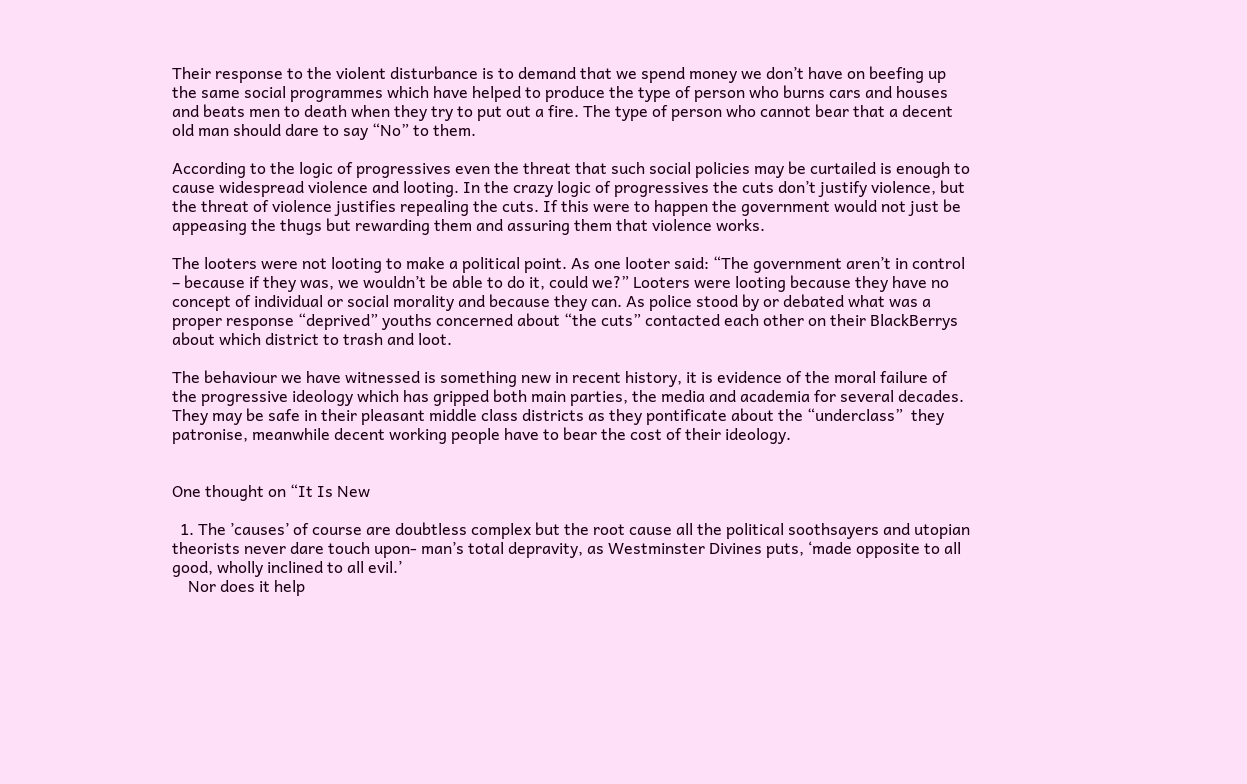Their response to the violent disturbance is to demand that we spend money we don’t have on beefing up the same social programmes which have helped to produce the type of person who burns cars and houses and beats men to death when they try to put out a fire. The type of person who cannot bear that a decent old man should dare to say “No” to them.

According to the logic of progressives even the threat that such social policies may be curtailed is enough to cause widespread violence and looting. In the crazy logic of progressives the cuts don’t justify violence, but the threat of violence justifies repealing the cuts. If this were to happen the government would not just be appeasing the thugs but rewarding them and assuring them that violence works.

The looters were not looting to make a political point. As one looter said: “The government aren’t in control – because if they was, we wouldn’t be able to do it, could we?” Looters were looting because they have no concept of individual or social morality and because they can. As police stood by or debated what was a proper response “deprived” youths concerned about “the cuts” contacted each other on their BlackBerrys about which district to trash and loot.

The behaviour we have witnessed is something new in recent history, it is evidence of the moral failure of the progressive ideology which has gripped both main parties, the media and academia for several decades. They may be safe in their pleasant middle class districts as they pontificate about the “underclass”  they patronise, meanwhile decent working people have to bear the cost of their ideology.


One thought on “It Is New

  1. The ’causes’ of course are doubtless complex but the root cause all the political soothsayers and utopian theorists never dare touch upon- man’s total depravity, as Westminster Divines puts, ‘made opposite to all good, wholly inclined to all evil.’
    Nor does it help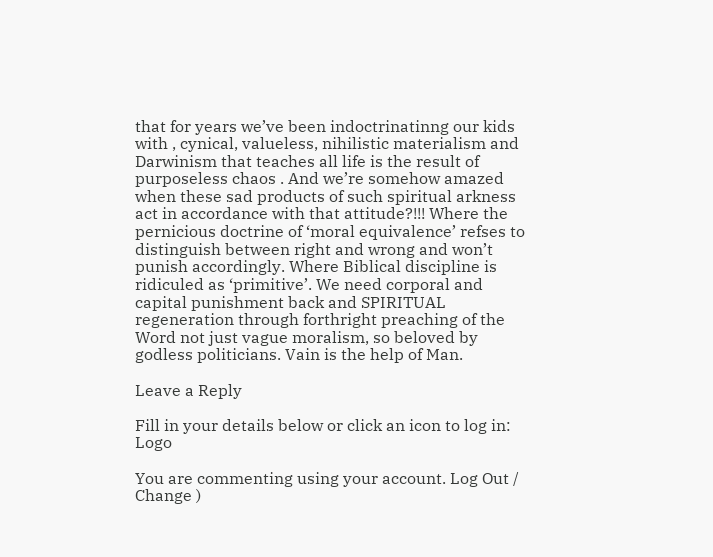that for years we’ve been indoctrinatinng our kids with , cynical, valueless, nihilistic materialism and Darwinism that teaches all life is the result of purposeless chaos . And we’re somehow amazed when these sad products of such spiritual arkness act in accordance with that attitude?!!! Where the pernicious doctrine of ‘moral equivalence’ refses to distinguish between right and wrong and won’t punish accordingly. Where Biblical discipline is ridiculed as ‘primitive’. We need corporal and capital punishment back and SPIRITUAL regeneration through forthright preaching of the Word not just vague moralism, so beloved by godless politicians. Vain is the help of Man.

Leave a Reply

Fill in your details below or click an icon to log in: Logo

You are commenting using your account. Log Out / Change )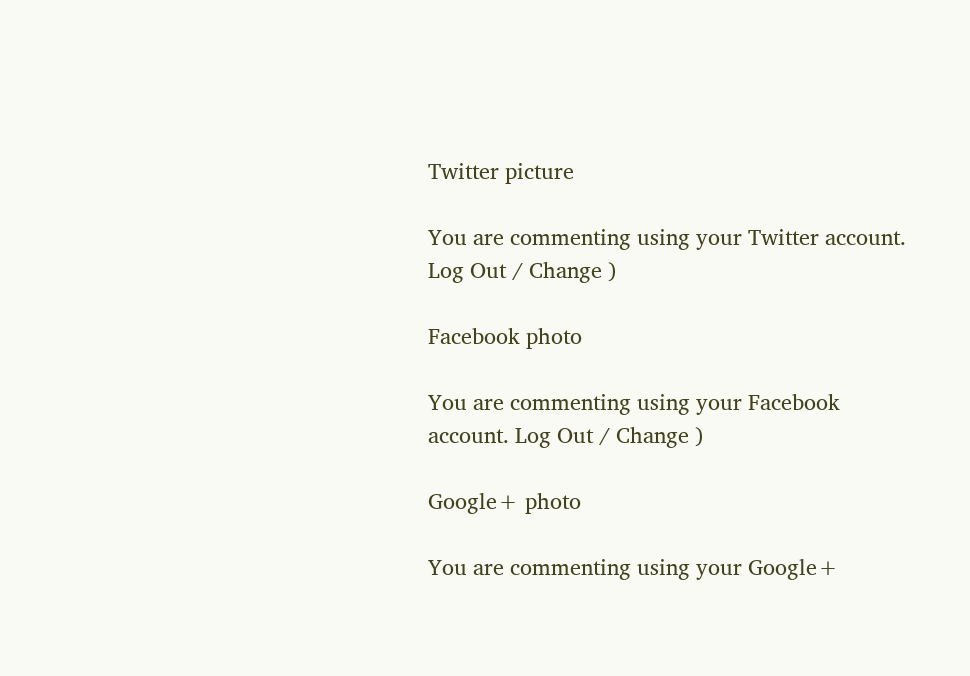Twitter picture

You are commenting using your Twitter account. Log Out / Change )

Facebook photo

You are commenting using your Facebook account. Log Out / Change )

Google+ photo

You are commenting using your Google+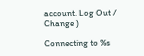account. Log Out / Change )

Connecting to %s